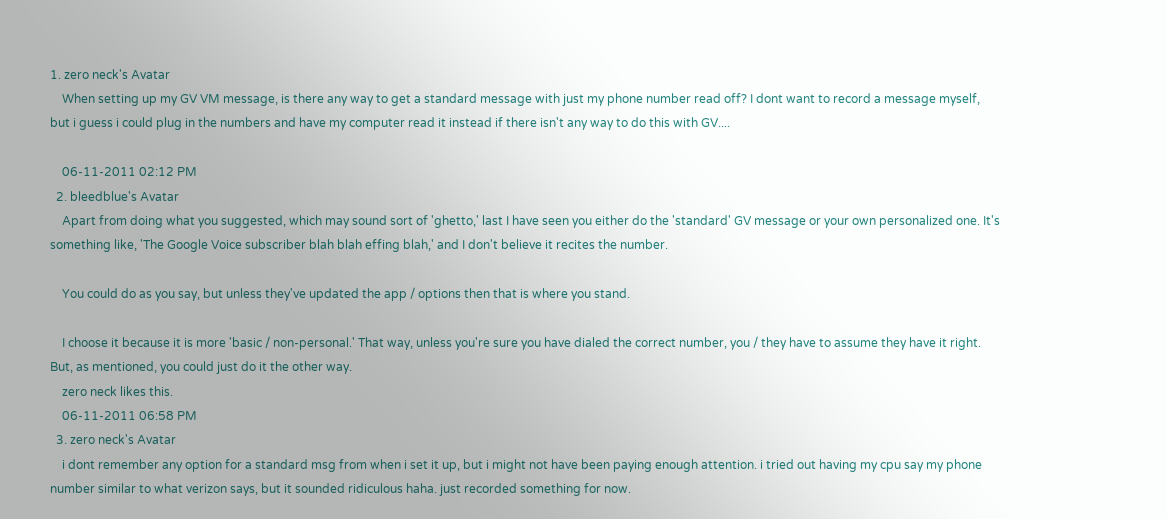1. zero neck's Avatar
    When setting up my GV VM message, is there any way to get a standard message with just my phone number read off? I dont want to record a message myself, but i guess i could plug in the numbers and have my computer read it instead if there isn't any way to do this with GV....

    06-11-2011 02:12 PM
  2. bleedblue's Avatar
    Apart from doing what you suggested, which may sound sort of 'ghetto,' last I have seen you either do the 'standard' GV message or your own personalized one. It's something like, 'The Google Voice subscriber blah blah effing blah,' and I don't believe it recites the number.

    You could do as you say, but unless they've updated the app / options then that is where you stand.

    I choose it because it is more 'basic / non-personal.' That way, unless you're sure you have dialed the correct number, you / they have to assume they have it right. But, as mentioned, you could just do it the other way.
    zero neck likes this.
    06-11-2011 06:58 PM
  3. zero neck's Avatar
    i dont remember any option for a standard msg from when i set it up, but i might not have been paying enough attention. i tried out having my cpu say my phone number similar to what verizon says, but it sounded ridiculous haha. just recorded something for now.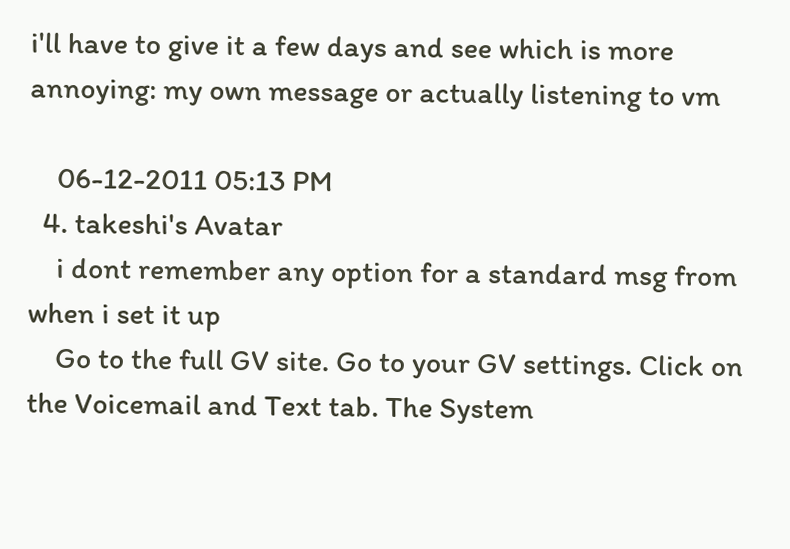i'll have to give it a few days and see which is more annoying: my own message or actually listening to vm

    06-12-2011 05:13 PM
  4. takeshi's Avatar
    i dont remember any option for a standard msg from when i set it up
    Go to the full GV site. Go to your GV settings. Click on the Voicemail and Text tab. The System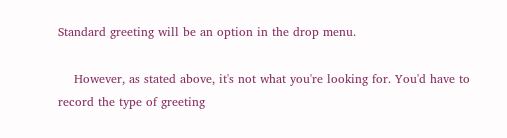Standard greeting will be an option in the drop menu.

    However, as stated above, it's not what you're looking for. You'd have to record the type of greeting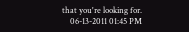that you're looking for.
    06-13-2011 01:45 PM